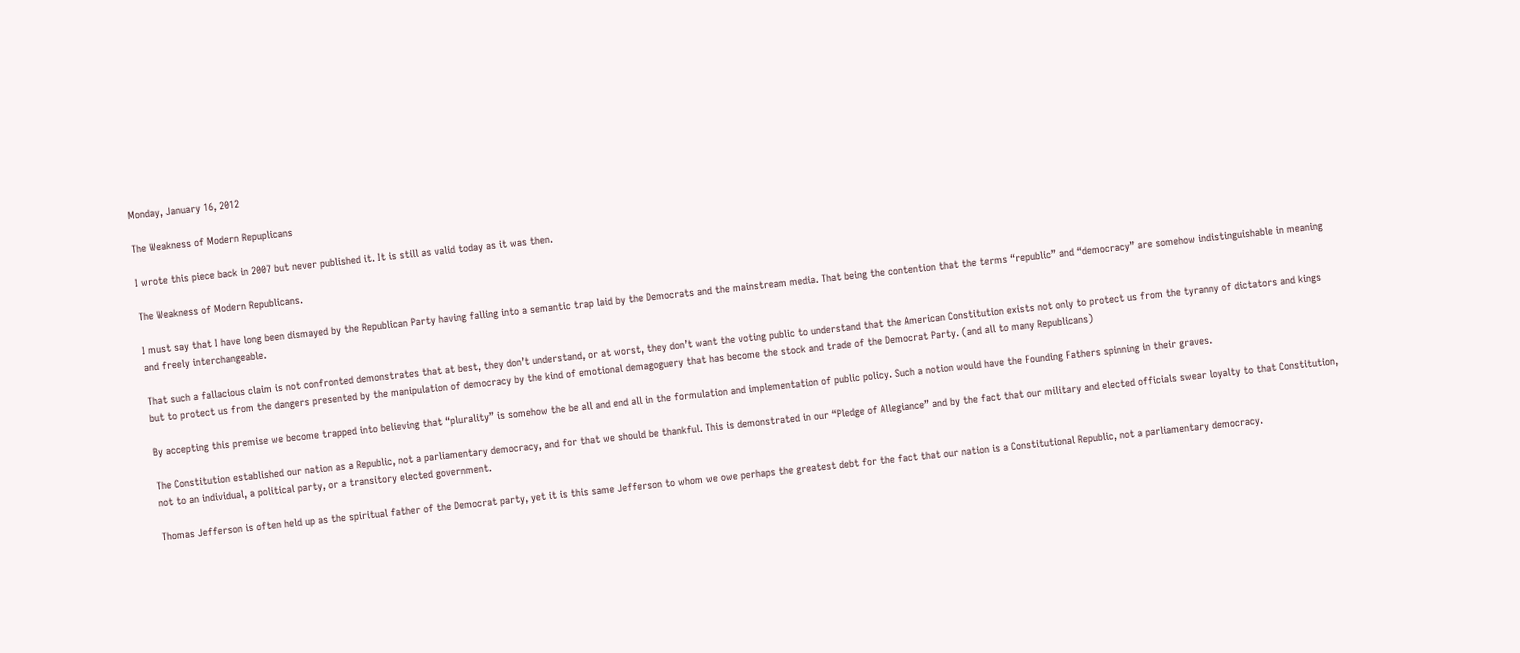Monday, January 16, 2012

The Weakness of Modern Repuplicans

I wrote this piece back in 2007 but never published it. It is still as valid today as it was then.

The Weakness of Modern Republicans.

I must say that I have long been dismayed by the Republican Party having falling into a semantic trap laid by the Democrats and the mainstream media. That being the contention that the terms “republic” and “democracy” are somehow indistinguishable in meaning and freely interchangeable.

That such a fallacious claim is not confronted demonstrates that at best, they don’t understand, or at worst, they don’t want the voting public to understand that the American Constitution exists not only to protect us from the tyranny of dictators and kings but to protect us from the dangers presented by the manipulation of democracy by the kind of emotional demagoguery that has become the stock and trade of the Democrat Party. (and all to many Republicans)

By accepting this premise we become trapped into believing that “plurality” is somehow the be all and end all in the formulation and implementation of public policy. Such a notion would have the Founding Fathers spinning in their graves.

The Constitution established our nation as a Republic, not a parliamentary democracy, and for that we should be thankful. This is demonstrated in our “Pledge of Allegiance” and by the fact that our military and elected officials swear loyalty to that Constitution, not to an individual, a political party, or a transitory elected government.

Thomas Jefferson is often held up as the spiritual father of the Democrat party, yet it is this same Jefferson to whom we owe perhaps the greatest debt for the fact that our nation is a Constitutional Republic, not a parliamentary democracy.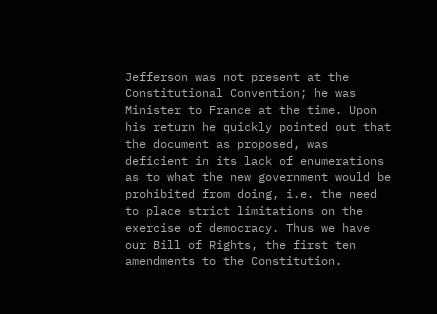Jefferson was not present at the Constitutional Convention; he was Minister to France at the time. Upon his return he quickly pointed out that the document as proposed, was deficient in its lack of enumerations as to what the new government would be prohibited from doing, i.e. the need to place strict limitations on the exercise of democracy. Thus we have our Bill of Rights, the first ten amendments to the Constitution.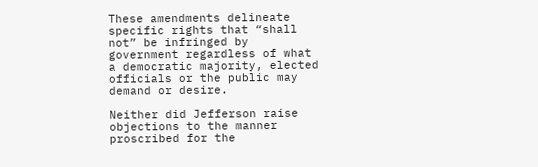These amendments delineate specific rights that “shall not” be infringed by government regardless of what a democratic majority, elected officials or the public may demand or desire.

Neither did Jefferson raise objections to the manner proscribed for the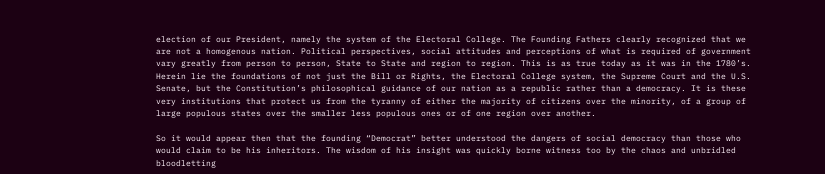election of our President, namely the system of the Electoral College. The Founding Fathers clearly recognized that we are not a homogenous nation. Political perspectives, social attitudes and perceptions of what is required of government vary greatly from person to person, State to State and region to region. This is as true today as it was in the 1780’s. Herein lie the foundations of not just the Bill or Rights, the Electoral College system, the Supreme Court and the U.S. Senate, but the Constitution’s philosophical guidance of our nation as a republic rather than a democracy. It is these very institutions that protect us from the tyranny of either the majority of citizens over the minority, of a group of large populous states over the smaller less populous ones or of one region over another.

So it would appear then that the founding “Democrat” better understood the dangers of social democracy than those who would claim to be his inheritors. The wisdom of his insight was quickly borne witness too by the chaos and unbridled bloodletting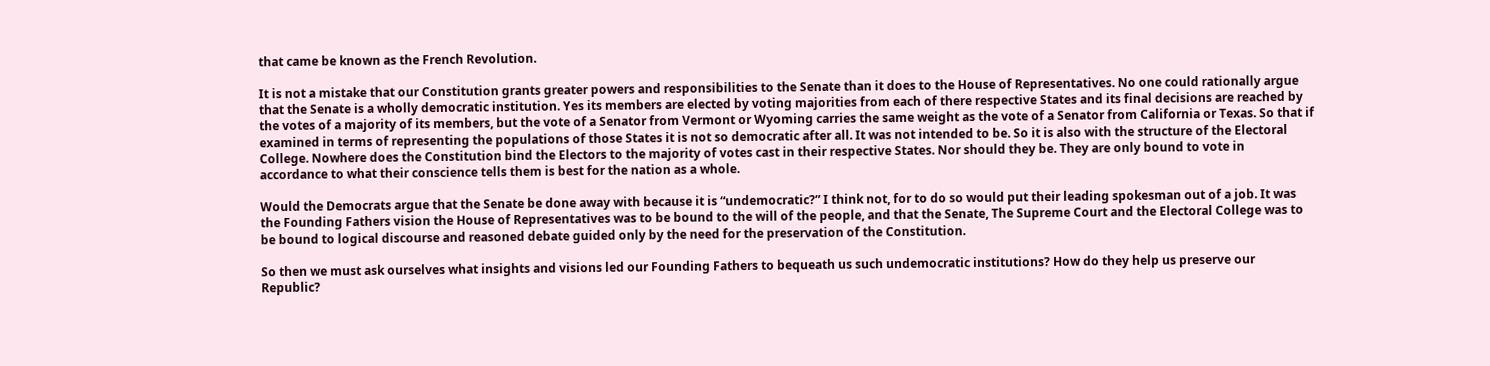that came be known as the French Revolution.

It is not a mistake that our Constitution grants greater powers and responsibilities to the Senate than it does to the House of Representatives. No one could rationally argue that the Senate is a wholly democratic institution. Yes its members are elected by voting majorities from each of there respective States and its final decisions are reached by the votes of a majority of its members, but the vote of a Senator from Vermont or Wyoming carries the same weight as the vote of a Senator from California or Texas. So that if examined in terms of representing the populations of those States it is not so democratic after all. It was not intended to be. So it is also with the structure of the Electoral College. Nowhere does the Constitution bind the Electors to the majority of votes cast in their respective States. Nor should they be. They are only bound to vote in accordance to what their conscience tells them is best for the nation as a whole.

Would the Democrats argue that the Senate be done away with because it is “undemocratic?” I think not, for to do so would put their leading spokesman out of a job. It was the Founding Fathers vision the House of Representatives was to be bound to the will of the people, and that the Senate, The Supreme Court and the Electoral College was to be bound to logical discourse and reasoned debate guided only by the need for the preservation of the Constitution.

So then we must ask ourselves what insights and visions led our Founding Fathers to bequeath us such undemocratic institutions? How do they help us preserve our Republic?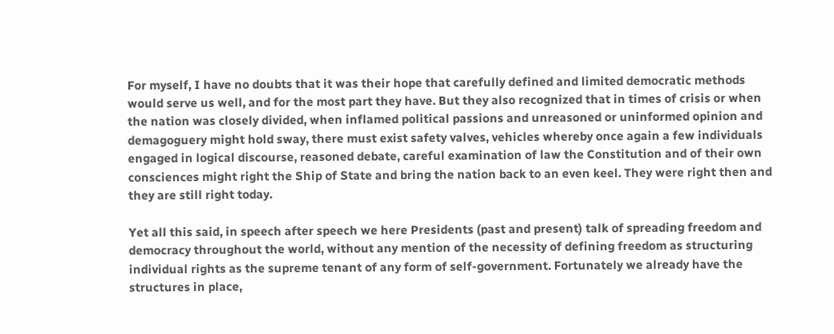For myself, I have no doubts that it was their hope that carefully defined and limited democratic methods would serve us well, and for the most part they have. But they also recognized that in times of crisis or when the nation was closely divided, when inflamed political passions and unreasoned or uninformed opinion and demagoguery might hold sway, there must exist safety valves, vehicles whereby once again a few individuals engaged in logical discourse, reasoned debate, careful examination of law the Constitution and of their own consciences might right the Ship of State and bring the nation back to an even keel. They were right then and they are still right today.

Yet all this said, in speech after speech we here Presidents (past and present) talk of spreading freedom and democracy throughout the world, without any mention of the necessity of defining freedom as structuring individual rights as the supreme tenant of any form of self-government. Fortunately we already have the structures in place,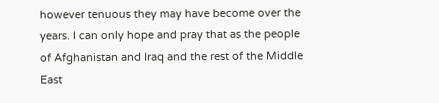however tenuous they may have become over the years. I can only hope and pray that as the people of Afghanistan and Iraq and the rest of the Middle East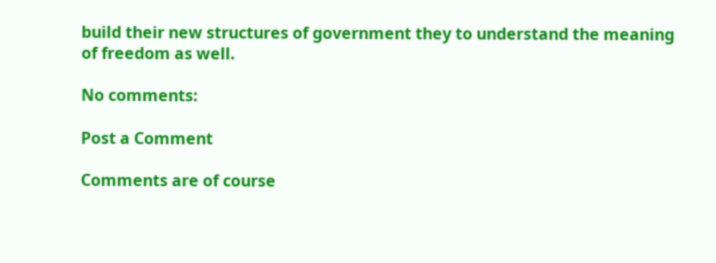build their new structures of government they to understand the meaning of freedom as well.

No comments:

Post a Comment

Comments are of course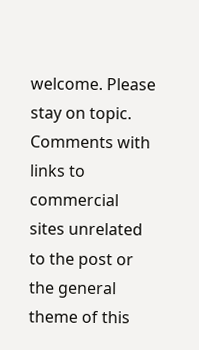welcome. Please stay on topic. Comments with links to commercial sites unrelated to the post or the general theme of this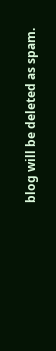blog will be deleted as spam.